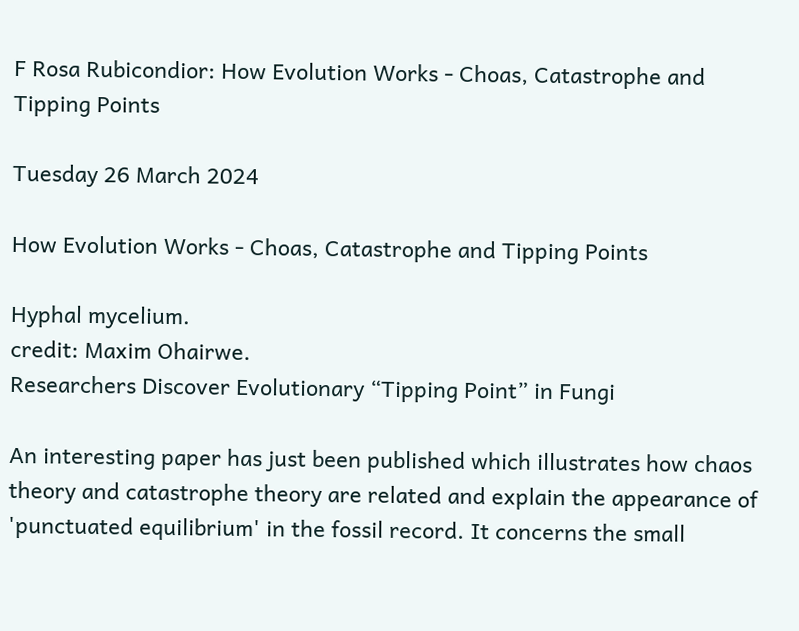F Rosa Rubicondior: How Evolution Works - Choas, Catastrophe and Tipping Points

Tuesday 26 March 2024

How Evolution Works - Choas, Catastrophe and Tipping Points

Hyphal mycelium.
credit: Maxim Ohairwe.
Researchers Discover Evolutionary “Tipping Point” in Fungi

An interesting paper has just been published which illustrates how chaos theory and catastrophe theory are related and explain the appearance of 'punctuated equilibrium' in the fossil record. It concerns the small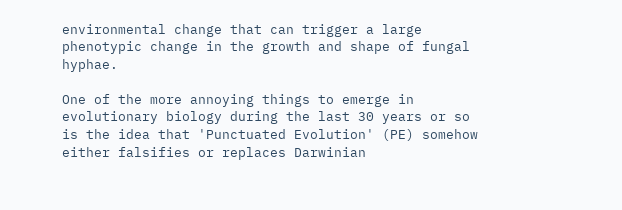environmental change that can trigger a large phenotypic change in the growth and shape of fungal hyphae.

One of the more annoying things to emerge in evolutionary biology during the last 30 years or so is the idea that 'Punctuated Evolution' (PE) somehow either falsifies or replaces Darwinian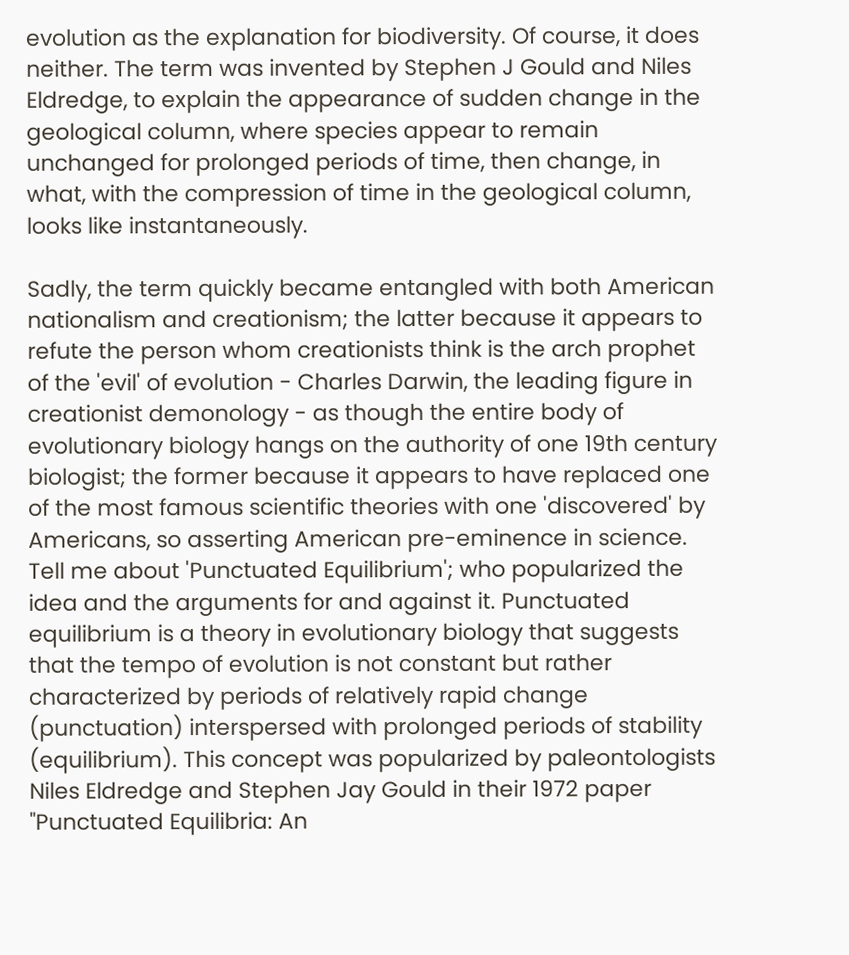evolution as the explanation for biodiversity. Of course, it does neither. The term was invented by Stephen J Gould and Niles Eldredge, to explain the appearance of sudden change in the geological column, where species appear to remain unchanged for prolonged periods of time, then change, in what, with the compression of time in the geological column, looks like instantaneously.

Sadly, the term quickly became entangled with both American nationalism and creationism; the latter because it appears to refute the person whom creationists think is the arch prophet of the 'evil' of evolution - Charles Darwin, the leading figure in creationist demonology - as though the entire body of evolutionary biology hangs on the authority of one 19th century biologist; the former because it appears to have replaced one of the most famous scientific theories with one 'discovered' by Americans, so asserting American pre-eminence in science.
Tell me about 'Punctuated Equilibrium'; who popularized the idea and the arguments for and against it. Punctuated equilibrium is a theory in evolutionary biology that suggests that the tempo of evolution is not constant but rather characterized by periods of relatively rapid change (punctuation) interspersed with prolonged periods of stability (equilibrium). This concept was popularized by paleontologists Niles Eldredge and Stephen Jay Gould in their 1972 paper "Punctuated Equilibria: An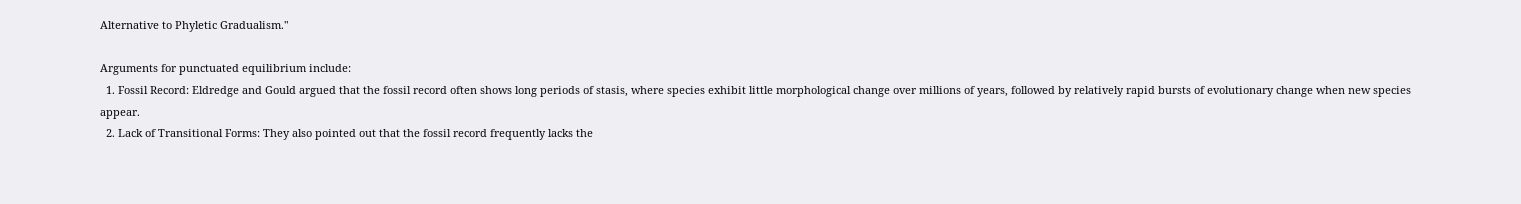Alternative to Phyletic Gradualism."

Arguments for punctuated equilibrium include:
  1. Fossil Record: Eldredge and Gould argued that the fossil record often shows long periods of stasis, where species exhibit little morphological change over millions of years, followed by relatively rapid bursts of evolutionary change when new species appear.
  2. Lack of Transitional Forms: They also pointed out that the fossil record frequently lacks the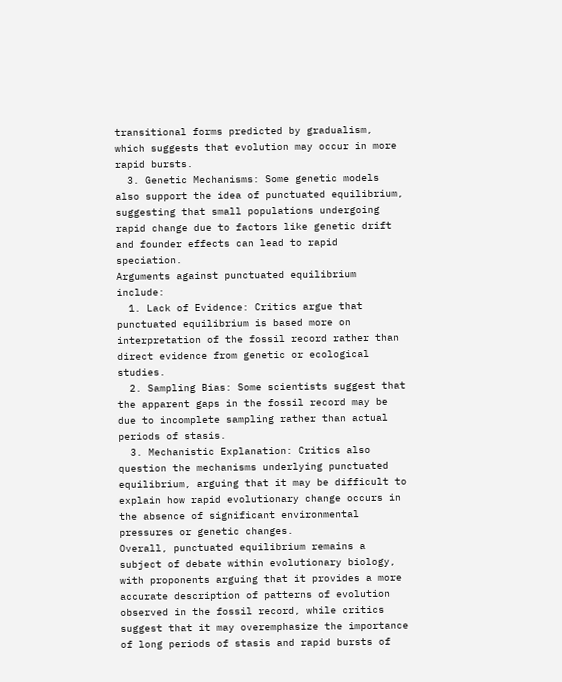transitional forms predicted by gradualism, which suggests that evolution may occur in more rapid bursts.
  3. Genetic Mechanisms: Some genetic models also support the idea of punctuated equilibrium, suggesting that small populations undergoing rapid change due to factors like genetic drift and founder effects can lead to rapid speciation.
Arguments against punctuated equilibrium include:
  1. Lack of Evidence: Critics argue that punctuated equilibrium is based more on interpretation of the fossil record rather than direct evidence from genetic or ecological studies.
  2. Sampling Bias: Some scientists suggest that the apparent gaps in the fossil record may be due to incomplete sampling rather than actual periods of stasis.
  3. Mechanistic Explanation: Critics also question the mechanisms underlying punctuated equilibrium, arguing that it may be difficult to explain how rapid evolutionary change occurs in the absence of significant environmental pressures or genetic changes.
Overall, punctuated equilibrium remains a subject of debate within evolutionary biology, with proponents arguing that it provides a more accurate description of patterns of evolution observed in the fossil record, while critics suggest that it may overemphasize the importance of long periods of stasis and rapid bursts of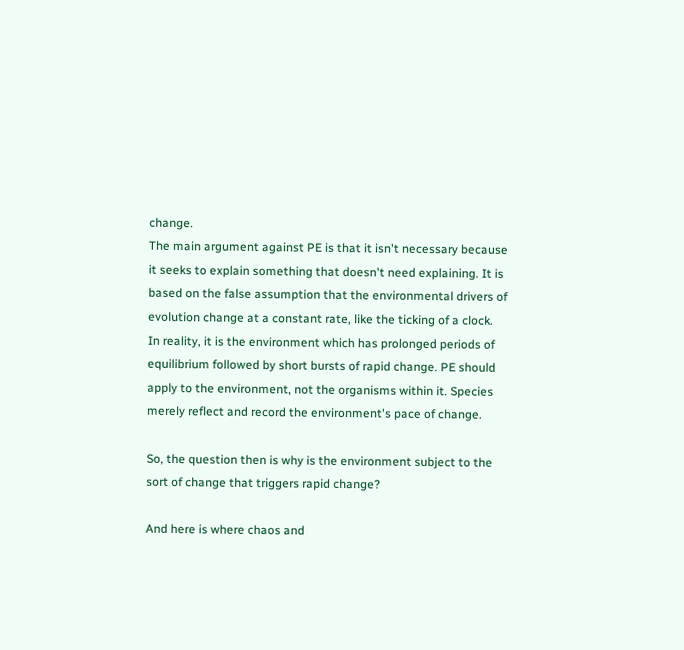change.
The main argument against PE is that it isn't necessary because it seeks to explain something that doesn't need explaining. It is based on the false assumption that the environmental drivers of evolution change at a constant rate, like the ticking of a clock. In reality, it is the environment which has prolonged periods of equilibrium followed by short bursts of rapid change. PE should apply to the environment, not the organisms within it. Species merely reflect and record the environment's pace of change.

So, the question then is why is the environment subject to the sort of change that triggers rapid change?

And here is where chaos and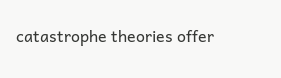catastrophe theories offer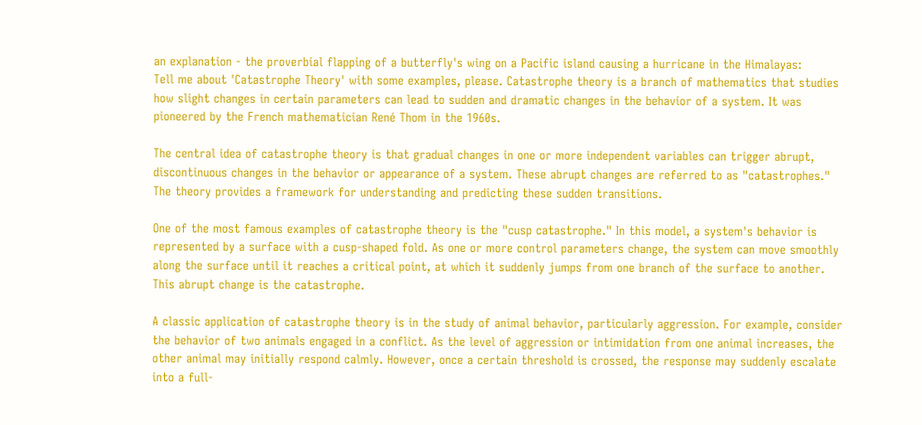an explanation - the proverbial flapping of a butterfly's wing on a Pacific island causing a hurricane in the Himalayas:
Tell me about 'Catastrophe Theory' with some examples, please. Catastrophe theory is a branch of mathematics that studies how slight changes in certain parameters can lead to sudden and dramatic changes in the behavior of a system. It was pioneered by the French mathematician René Thom in the 1960s.

The central idea of catastrophe theory is that gradual changes in one or more independent variables can trigger abrupt, discontinuous changes in the behavior or appearance of a system. These abrupt changes are referred to as "catastrophes." The theory provides a framework for understanding and predicting these sudden transitions.

One of the most famous examples of catastrophe theory is the "cusp catastrophe." In this model, a system's behavior is represented by a surface with a cusp-shaped fold. As one or more control parameters change, the system can move smoothly along the surface until it reaches a critical point, at which it suddenly jumps from one branch of the surface to another. This abrupt change is the catastrophe.

A classic application of catastrophe theory is in the study of animal behavior, particularly aggression. For example, consider the behavior of two animals engaged in a conflict. As the level of aggression or intimidation from one animal increases, the other animal may initially respond calmly. However, once a certain threshold is crossed, the response may suddenly escalate into a full-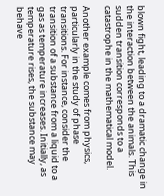blown fight, leading to a dramatic change in the interaction between the animals. This sudden transition corresponds to a catastrophe in the mathematical model.

Another example comes from physics, particularly in the study of phase transitions. For instance, consider the transition of a substance from a liquid to a gas as temperature increases. Initially, as temperature rises, the substance may behave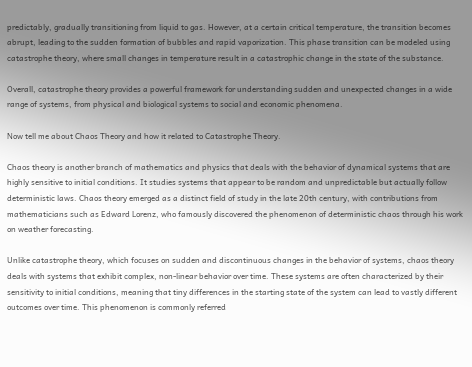predictably, gradually transitioning from liquid to gas. However, at a certain critical temperature, the transition becomes abrupt, leading to the sudden formation of bubbles and rapid vaporization. This phase transition can be modeled using catastrophe theory, where small changes in temperature result in a catastrophic change in the state of the substance.

Overall, catastrophe theory provides a powerful framework for understanding sudden and unexpected changes in a wide range of systems, from physical and biological systems to social and economic phenomena.

Now tell me about Chaos Theory and how it related to Catastrophe Theory.

Chaos theory is another branch of mathematics and physics that deals with the behavior of dynamical systems that are highly sensitive to initial conditions. It studies systems that appear to be random and unpredictable but actually follow deterministic laws. Chaos theory emerged as a distinct field of study in the late 20th century, with contributions from mathematicians such as Edward Lorenz, who famously discovered the phenomenon of deterministic chaos through his work on weather forecasting.

Unlike catastrophe theory, which focuses on sudden and discontinuous changes in the behavior of systems, chaos theory deals with systems that exhibit complex, non-linear behavior over time. These systems are often characterized by their sensitivity to initial conditions, meaning that tiny differences in the starting state of the system can lead to vastly different outcomes over time. This phenomenon is commonly referred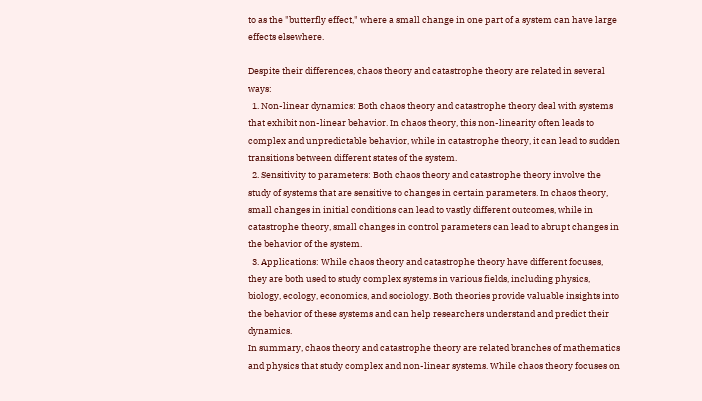to as the "butterfly effect," where a small change in one part of a system can have large effects elsewhere.

Despite their differences, chaos theory and catastrophe theory are related in several ways:
  1. Non-linear dynamics: Both chaos theory and catastrophe theory deal with systems that exhibit non-linear behavior. In chaos theory, this non-linearity often leads to complex and unpredictable behavior, while in catastrophe theory, it can lead to sudden transitions between different states of the system.
  2. Sensitivity to parameters: Both chaos theory and catastrophe theory involve the study of systems that are sensitive to changes in certain parameters. In chaos theory, small changes in initial conditions can lead to vastly different outcomes, while in catastrophe theory, small changes in control parameters can lead to abrupt changes in the behavior of the system.
  3. Applications: While chaos theory and catastrophe theory have different focuses, they are both used to study complex systems in various fields, including physics, biology, ecology, economics, and sociology. Both theories provide valuable insights into the behavior of these systems and can help researchers understand and predict their dynamics.
In summary, chaos theory and catastrophe theory are related branches of mathematics and physics that study complex and non-linear systems. While chaos theory focuses on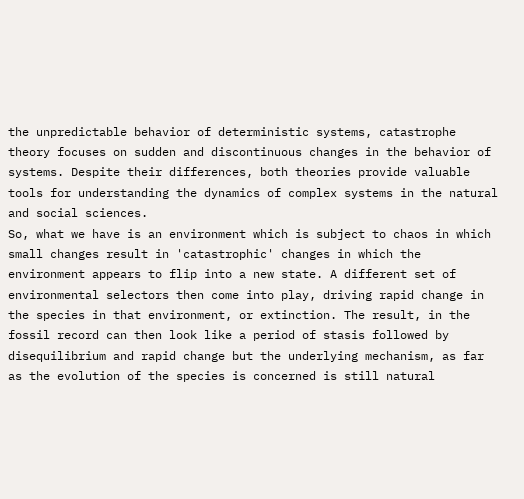the unpredictable behavior of deterministic systems, catastrophe theory focuses on sudden and discontinuous changes in the behavior of systems. Despite their differences, both theories provide valuable tools for understanding the dynamics of complex systems in the natural and social sciences.
So, what we have is an environment which is subject to chaos in which small changes result in 'catastrophic' changes in which the environment appears to flip into a new state. A different set of environmental selectors then come into play, driving rapid change in the species in that environment, or extinction. The result, in the fossil record can then look like a period of stasis followed by disequilibrium and rapid change but the underlying mechanism, as far as the evolution of the species is concerned is still natural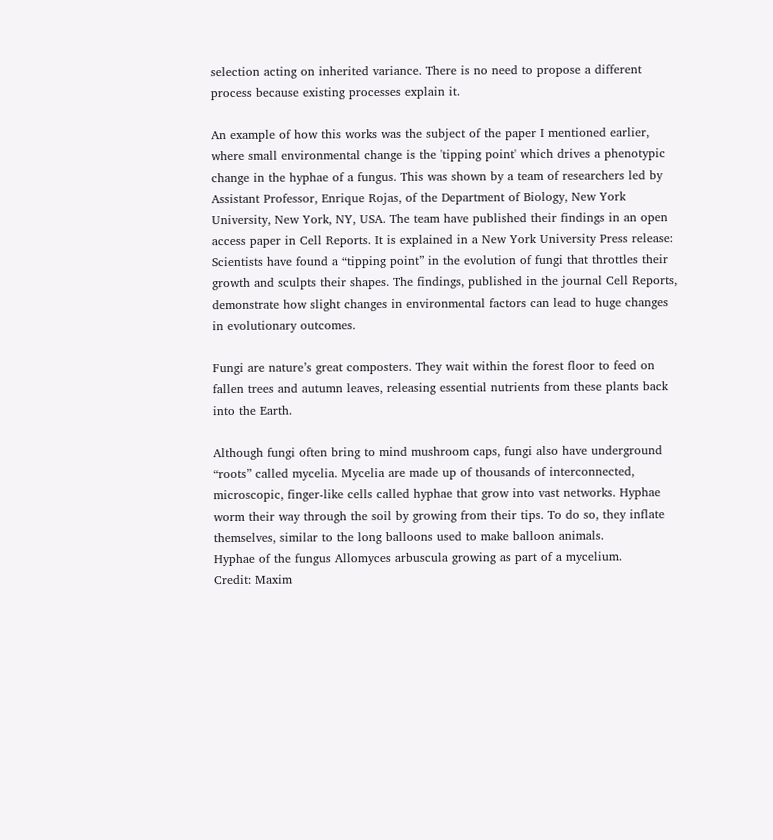selection acting on inherited variance. There is no need to propose a different process because existing processes explain it.

An example of how this works was the subject of the paper I mentioned earlier, where small environmental change is the 'tipping point' which drives a phenotypic change in the hyphae of a fungus. This was shown by a team of researchers led by Assistant Professor, Enrique Rojas, of the Department of Biology, New York University, New York, NY, USA. The team have published their findings in an open access paper in Cell Reports. It is explained in a New York University Press release:
Scientists have found a “tipping point” in the evolution of fungi that throttles their growth and sculpts their shapes. The findings, published in the journal Cell Reports, demonstrate how slight changes in environmental factors can lead to huge changes in evolutionary outcomes.

Fungi are nature’s great composters. They wait within the forest floor to feed on fallen trees and autumn leaves, releasing essential nutrients from these plants back into the Earth.

Although fungi often bring to mind mushroom caps, fungi also have underground “roots” called mycelia. Mycelia are made up of thousands of interconnected, microscopic, finger-like cells called hyphae that grow into vast networks. Hyphae worm their way through the soil by growing from their tips. To do so, they inflate themselves, similar to the long balloons used to make balloon animals.
Hyphae of the fungus Allomyces arbuscula growing as part of a mycelium.
Credit: Maxim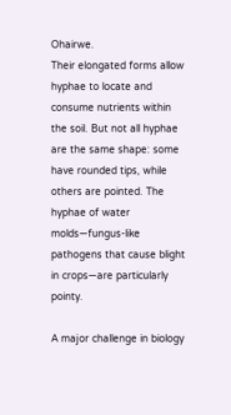Ohairwe.
Their elongated forms allow hyphae to locate and consume nutrients within the soil. But not all hyphae are the same shape: some have rounded tips, while others are pointed. The hyphae of water molds—fungus-like pathogens that cause blight in crops—are particularly pointy.

A major challenge in biology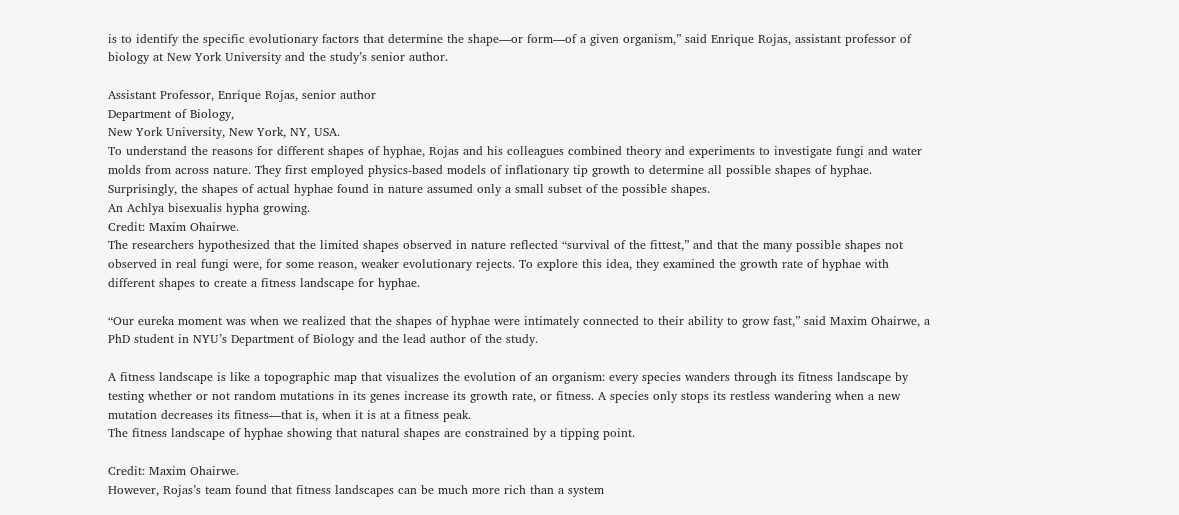is to identify the specific evolutionary factors that determine the shape—or form—of a given organism,” said Enrique Rojas, assistant professor of biology at New York University and the study’s senior author.

Assistant Professor, Enrique Rojas, senior author
Department of Biology,
New York University, New York, NY, USA.
To understand the reasons for different shapes of hyphae, Rojas and his colleagues combined theory and experiments to investigate fungi and water molds from across nature. They first employed physics-based models of inflationary tip growth to determine all possible shapes of hyphae. Surprisingly, the shapes of actual hyphae found in nature assumed only a small subset of the possible shapes.
An Achlya bisexualis hypha growing.
Credit: Maxim Ohairwe.
The researchers hypothesized that the limited shapes observed in nature reflected “survival of the fittest,” and that the many possible shapes not observed in real fungi were, for some reason, weaker evolutionary rejects. To explore this idea, they examined the growth rate of hyphae with different shapes to create a fitness landscape for hyphae.

“Our eureka moment was when we realized that the shapes of hyphae were intimately connected to their ability to grow fast,” said Maxim Ohairwe, a PhD student in NYU’s Department of Biology and the lead author of the study.

A fitness landscape is like a topographic map that visualizes the evolution of an organism: every species wanders through its fitness landscape by testing whether or not random mutations in its genes increase its growth rate, or fitness. A species only stops its restless wandering when a new mutation decreases its fitness—that is, when it is at a fitness peak.
The fitness landscape of hyphae showing that natural shapes are constrained by a tipping point.

Credit: Maxim Ohairwe.
However, Rojas’s team found that fitness landscapes can be much more rich than a system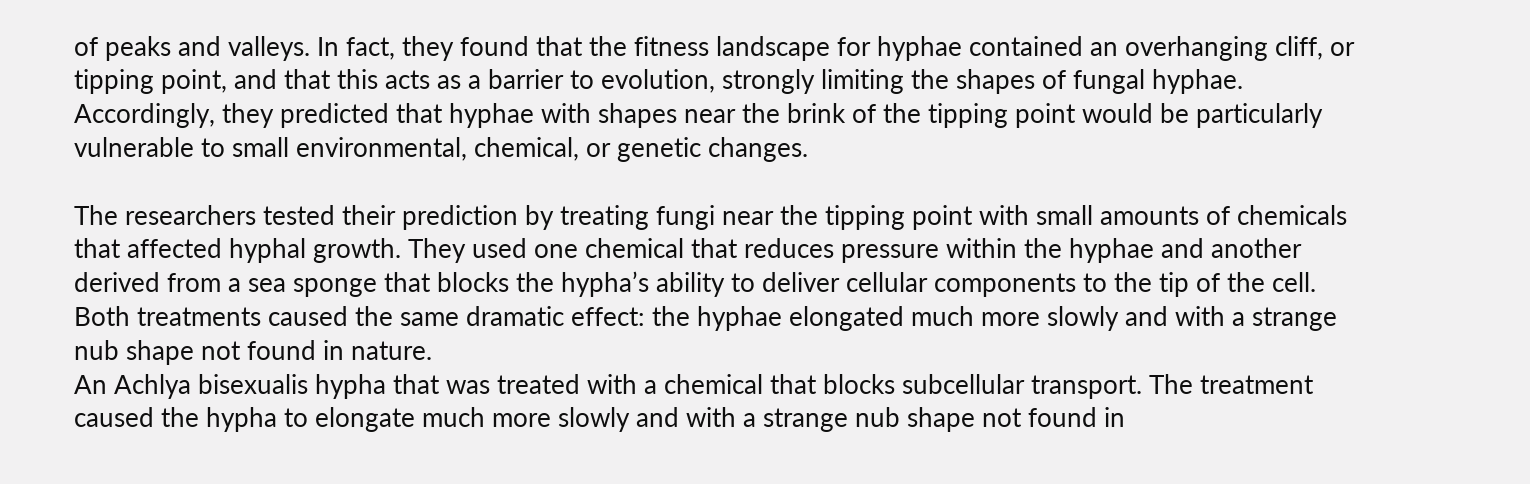of peaks and valleys. In fact, they found that the fitness landscape for hyphae contained an overhanging cliff, or tipping point, and that this acts as a barrier to evolution, strongly limiting the shapes of fungal hyphae. Accordingly, they predicted that hyphae with shapes near the brink of the tipping point would be particularly vulnerable to small environmental, chemical, or genetic changes.

The researchers tested their prediction by treating fungi near the tipping point with small amounts of chemicals that affected hyphal growth. They used one chemical that reduces pressure within the hyphae and another derived from a sea sponge that blocks the hypha’s ability to deliver cellular components to the tip of the cell. Both treatments caused the same dramatic effect: the hyphae elongated much more slowly and with a strange nub shape not found in nature.
An Achlya bisexualis hypha that was treated with a chemical that blocks subcellular transport. The treatment caused the hypha to elongate much more slowly and with a strange nub shape not found in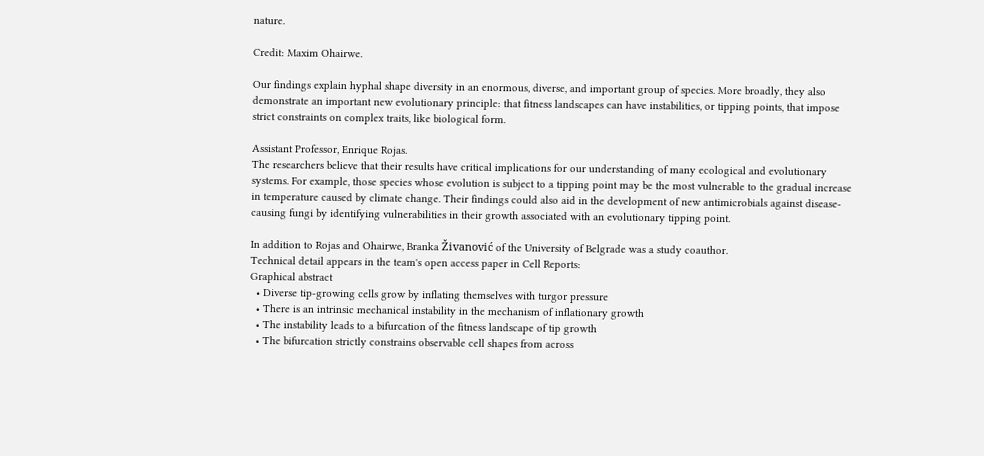nature.

Credit: Maxim Ohairwe.

Our findings explain hyphal shape diversity in an enormous, diverse, and important group of species. More broadly, they also demonstrate an important new evolutionary principle: that fitness landscapes can have instabilities, or tipping points, that impose strict constraints on complex traits, like biological form.

Assistant Professor, Enrique Rojas.
The researchers believe that their results have critical implications for our understanding of many ecological and evolutionary systems. For example, those species whose evolution is subject to a tipping point may be the most vulnerable to the gradual increase in temperature caused by climate change. Their findings could also aid in the development of new antimicrobials against disease-causing fungi by identifying vulnerabilities in their growth associated with an evolutionary tipping point.

In addition to Rojas and Ohairwe, Branka Živanović of the University of Belgrade was a study coauthor.
Technical detail appears in the team's open access paper in Cell Reports:
Graphical abstract
  • Diverse tip-growing cells grow by inflating themselves with turgor pressure
  • There is an intrinsic mechanical instability in the mechanism of inflationary growth
  • The instability leads to a bifurcation of the fitness landscape of tip growth
  • The bifurcation strictly constrains observable cell shapes from across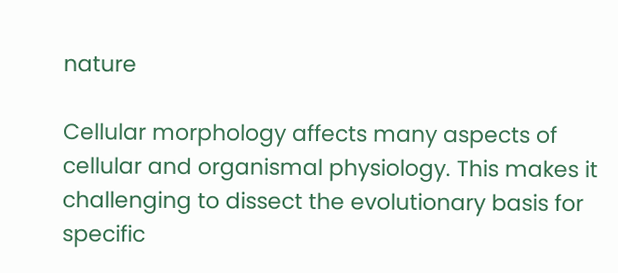nature

Cellular morphology affects many aspects of cellular and organismal physiology. This makes it challenging to dissect the evolutionary basis for specific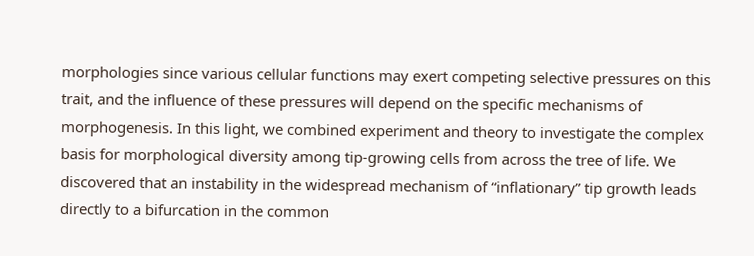morphologies since various cellular functions may exert competing selective pressures on this trait, and the influence of these pressures will depend on the specific mechanisms of morphogenesis. In this light, we combined experiment and theory to investigate the complex basis for morphological diversity among tip-growing cells from across the tree of life. We discovered that an instability in the widespread mechanism of “inflationary” tip growth leads directly to a bifurcation in the common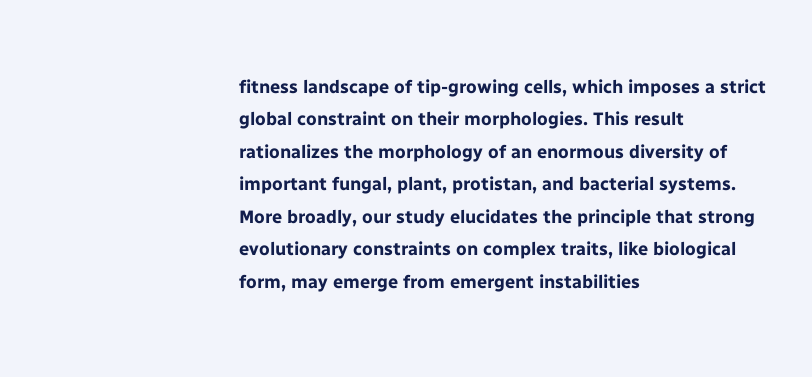fitness landscape of tip-growing cells, which imposes a strict global constraint on their morphologies. This result rationalizes the morphology of an enormous diversity of important fungal, plant, protistan, and bacterial systems. More broadly, our study elucidates the principle that strong evolutionary constraints on complex traits, like biological form, may emerge from emergent instabilities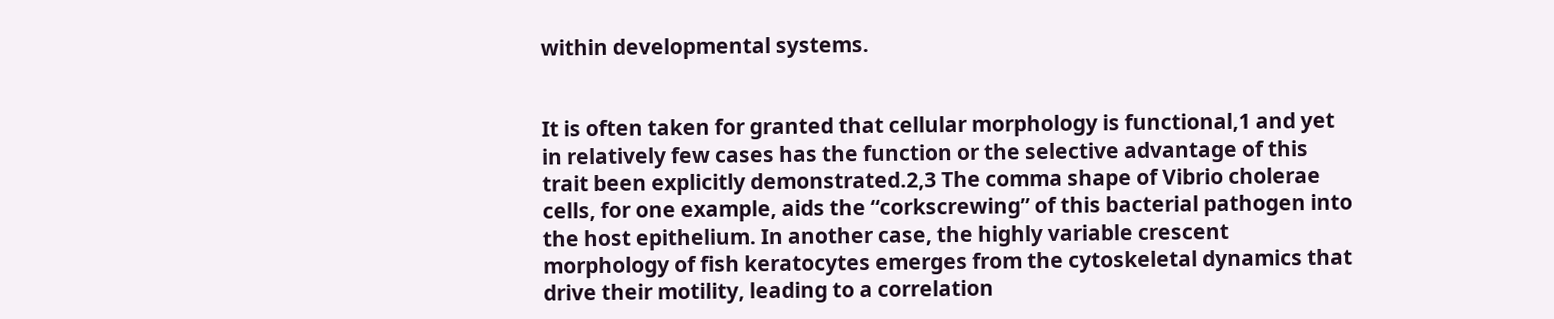within developmental systems.


It is often taken for granted that cellular morphology is functional,1 and yet in relatively few cases has the function or the selective advantage of this trait been explicitly demonstrated.2,3 The comma shape of Vibrio cholerae cells, for one example, aids the “corkscrewing” of this bacterial pathogen into the host epithelium. In another case, the highly variable crescent morphology of fish keratocytes emerges from the cytoskeletal dynamics that drive their motility, leading to a correlation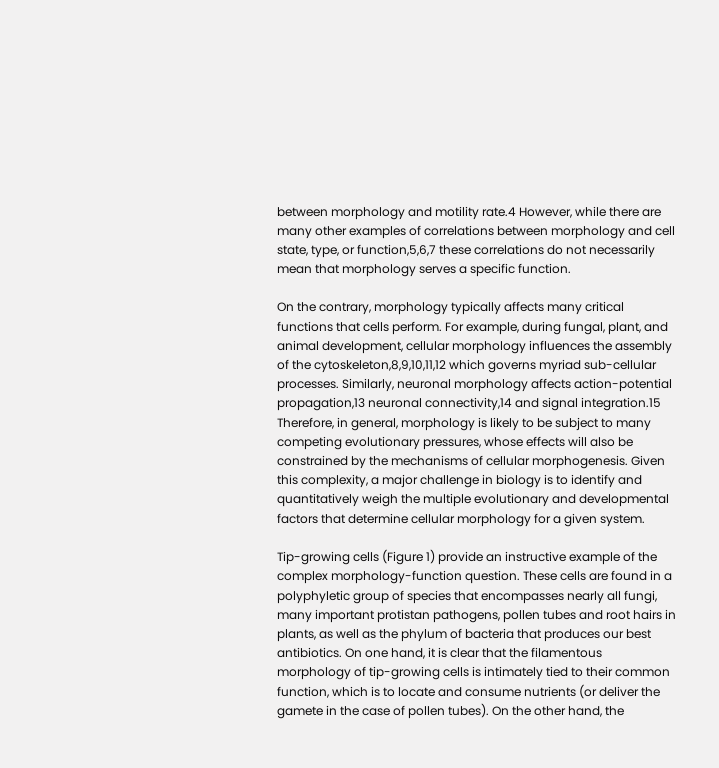between morphology and motility rate.4 However, while there are many other examples of correlations between morphology and cell state, type, or function,5,6,7 these correlations do not necessarily mean that morphology serves a specific function.

On the contrary, morphology typically affects many critical functions that cells perform. For example, during fungal, plant, and animal development, cellular morphology influences the assembly of the cytoskeleton,8,9,10,11,12 which governs myriad sub-cellular processes. Similarly, neuronal morphology affects action-potential propagation,13 neuronal connectivity,14 and signal integration.15 Therefore, in general, morphology is likely to be subject to many competing evolutionary pressures, whose effects will also be constrained by the mechanisms of cellular morphogenesis. Given this complexity, a major challenge in biology is to identify and quantitatively weigh the multiple evolutionary and developmental factors that determine cellular morphology for a given system.

Tip-growing cells (Figure 1) provide an instructive example of the complex morphology-function question. These cells are found in a polyphyletic group of species that encompasses nearly all fungi, many important protistan pathogens, pollen tubes and root hairs in plants, as well as the phylum of bacteria that produces our best antibiotics. On one hand, it is clear that the filamentous morphology of tip-growing cells is intimately tied to their common function, which is to locate and consume nutrients (or deliver the gamete in the case of pollen tubes). On the other hand, the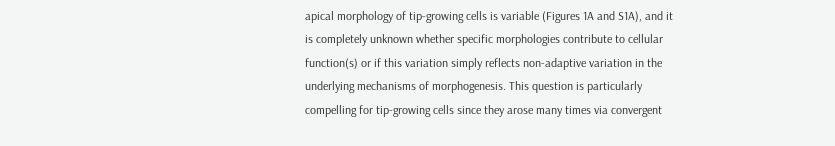apical morphology of tip-growing cells is variable (Figures 1A and S1A), and it is completely unknown whether specific morphologies contribute to cellular function(s) or if this variation simply reflects non-adaptive variation in the underlying mechanisms of morphogenesis. This question is particularly compelling for tip-growing cells since they arose many times via convergent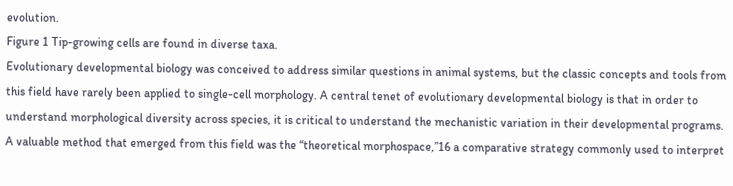evolution.
Figure 1 Tip-growing cells are found in diverse taxa.
Evolutionary developmental biology was conceived to address similar questions in animal systems, but the classic concepts and tools from this field have rarely been applied to single-cell morphology. A central tenet of evolutionary developmental biology is that in order to understand morphological diversity across species, it is critical to understand the mechanistic variation in their developmental programs. A valuable method that emerged from this field was the “theoretical morphospace,”16 a comparative strategy commonly used to interpret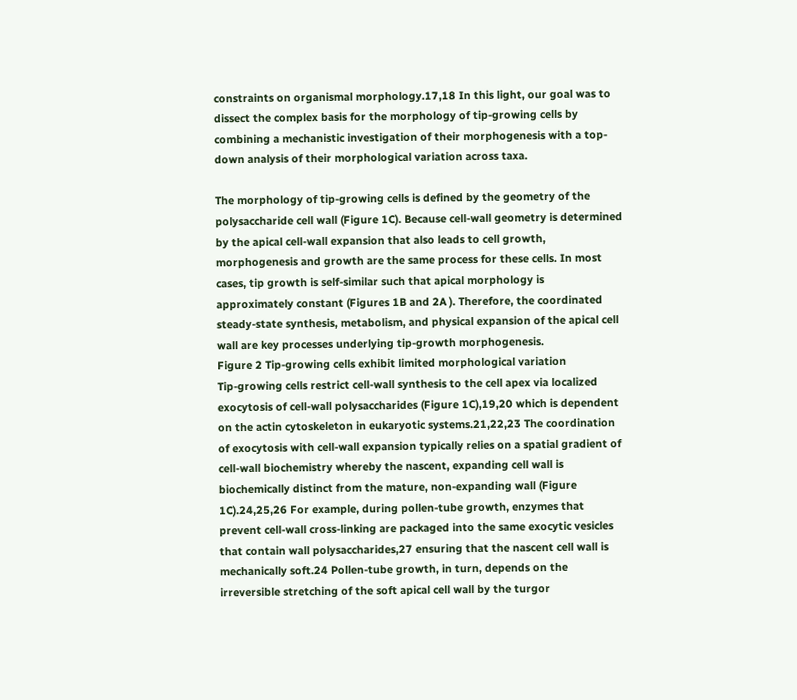constraints on organismal morphology.17,18 In this light, our goal was to dissect the complex basis for the morphology of tip-growing cells by combining a mechanistic investigation of their morphogenesis with a top-down analysis of their morphological variation across taxa.

The morphology of tip-growing cells is defined by the geometry of the polysaccharide cell wall (Figure 1C). Because cell-wall geometry is determined by the apical cell-wall expansion that also leads to cell growth, morphogenesis and growth are the same process for these cells. In most cases, tip growth is self-similar such that apical morphology is approximately constant (Figures 1B and 2A ). Therefore, the coordinated steady-state synthesis, metabolism, and physical expansion of the apical cell wall are key processes underlying tip-growth morphogenesis.
Figure 2 Tip-growing cells exhibit limited morphological variation
Tip-growing cells restrict cell-wall synthesis to the cell apex via localized exocytosis of cell-wall polysaccharides (Figure 1C),19,20 which is dependent on the actin cytoskeleton in eukaryotic systems.21,22,23 The coordination of exocytosis with cell-wall expansion typically relies on a spatial gradient of cell-wall biochemistry whereby the nascent, expanding cell wall is biochemically distinct from the mature, non-expanding wall (Figure 1C).24,25,26 For example, during pollen-tube growth, enzymes that prevent cell-wall cross-linking are packaged into the same exocytic vesicles that contain wall polysaccharides,27 ensuring that the nascent cell wall is mechanically soft.24 Pollen-tube growth, in turn, depends on the irreversible stretching of the soft apical cell wall by the turgor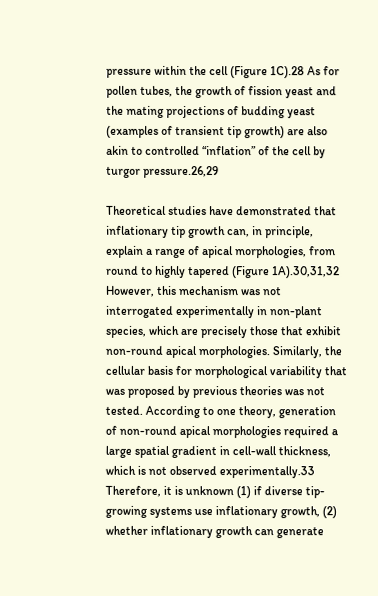pressure within the cell (Figure 1C).28 As for pollen tubes, the growth of fission yeast and the mating projections of budding yeast (examples of transient tip growth) are also akin to controlled “inflation” of the cell by turgor pressure.26,29

Theoretical studies have demonstrated that inflationary tip growth can, in principle, explain a range of apical morphologies, from round to highly tapered (Figure 1A).30,31,32 However, this mechanism was not interrogated experimentally in non-plant species, which are precisely those that exhibit non-round apical morphologies. Similarly, the cellular basis for morphological variability that was proposed by previous theories was not tested. According to one theory, generation of non-round apical morphologies required a large spatial gradient in cell-wall thickness, which is not observed experimentally.33 Therefore, it is unknown (1) if diverse tip-growing systems use inflationary growth, (2) whether inflationary growth can generate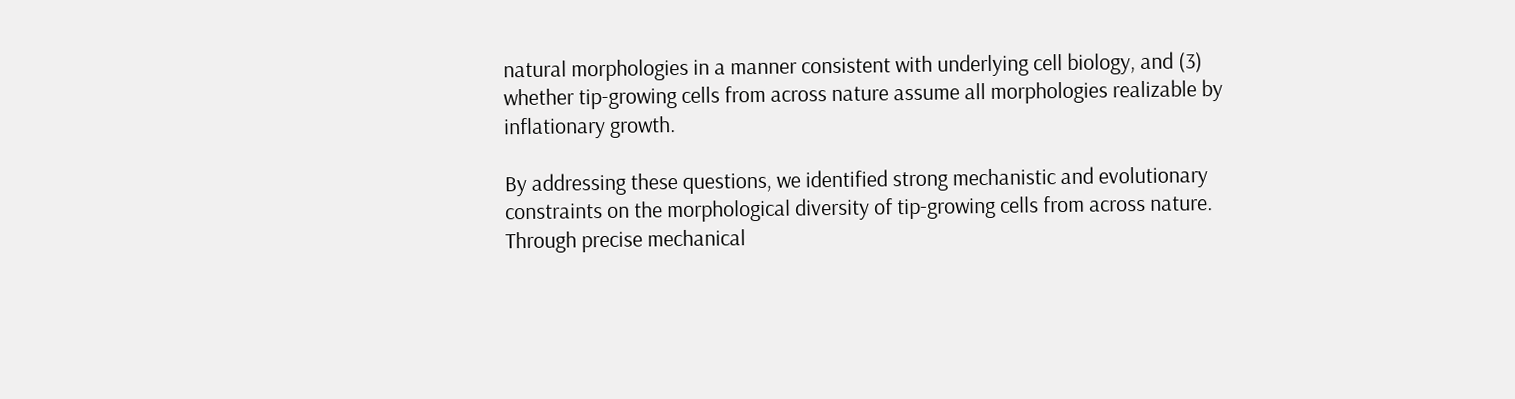natural morphologies in a manner consistent with underlying cell biology, and (3) whether tip-growing cells from across nature assume all morphologies realizable by inflationary growth.

By addressing these questions, we identified strong mechanistic and evolutionary constraints on the morphological diversity of tip-growing cells from across nature. Through precise mechanical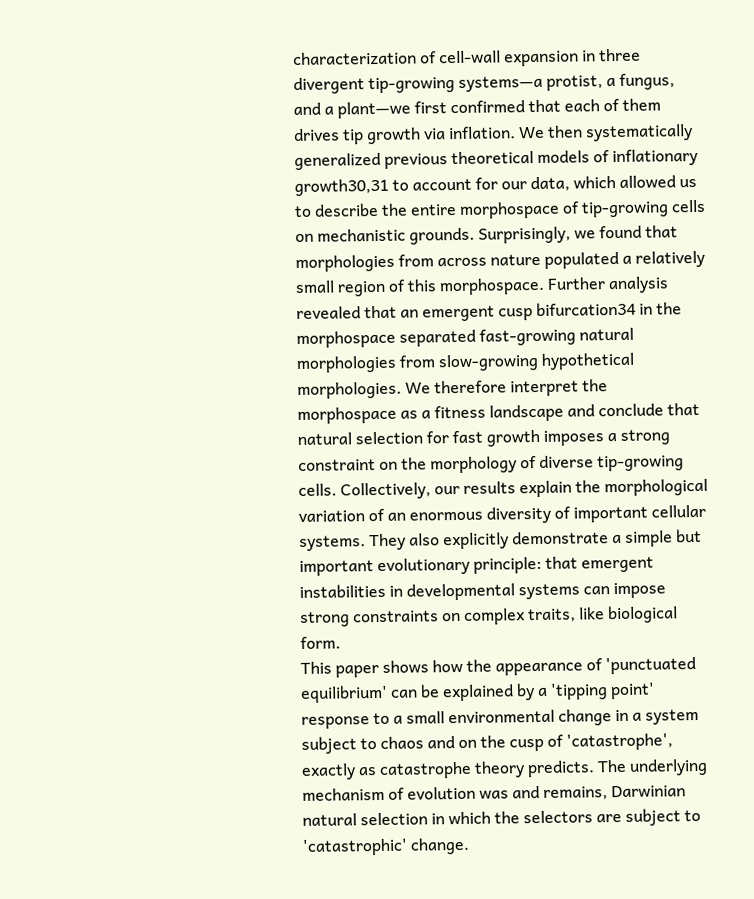characterization of cell-wall expansion in three divergent tip-growing systems—a protist, a fungus, and a plant—we first confirmed that each of them drives tip growth via inflation. We then systematically generalized previous theoretical models of inflationary growth30,31 to account for our data, which allowed us to describe the entire morphospace of tip-growing cells on mechanistic grounds. Surprisingly, we found that morphologies from across nature populated a relatively small region of this morphospace. Further analysis revealed that an emergent cusp bifurcation34 in the morphospace separated fast-growing natural morphologies from slow-growing hypothetical morphologies. We therefore interpret the morphospace as a fitness landscape and conclude that natural selection for fast growth imposes a strong constraint on the morphology of diverse tip-growing cells. Collectively, our results explain the morphological variation of an enormous diversity of important cellular systems. They also explicitly demonstrate a simple but important evolutionary principle: that emergent instabilities in developmental systems can impose strong constraints on complex traits, like biological form.
This paper shows how the appearance of 'punctuated equilibrium' can be explained by a 'tipping point' response to a small environmental change in a system subject to chaos and on the cusp of 'catastrophe', exactly as catastrophe theory predicts. The underlying mechanism of evolution was and remains, Darwinian natural selection in which the selectors are subject to 'catastrophic' change.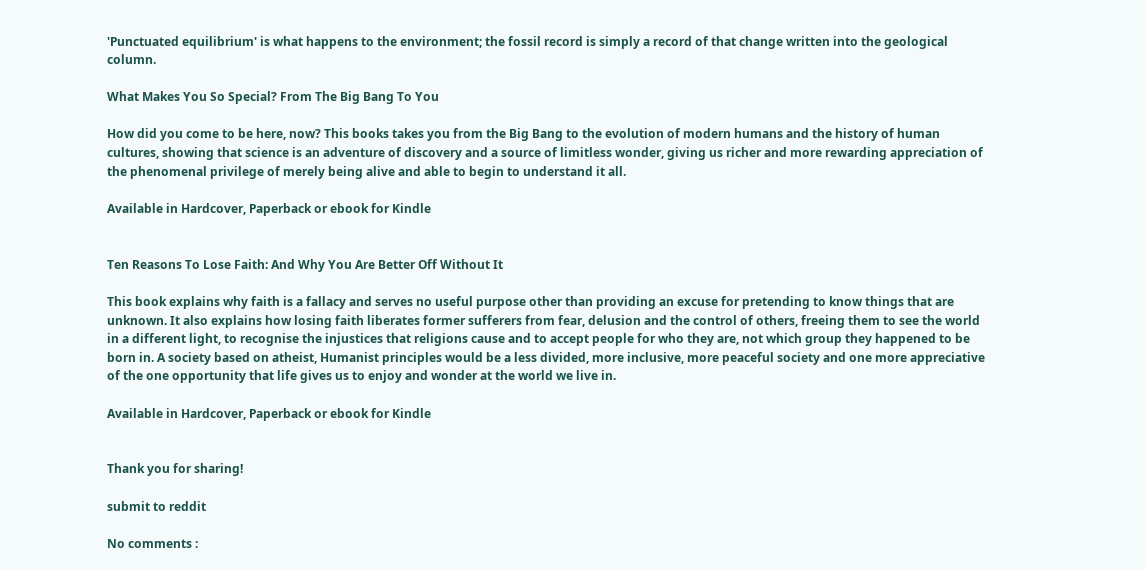'Punctuated equilibrium' is what happens to the environment; the fossil record is simply a record of that change written into the geological column.

What Makes You So Special? From The Big Bang To You

How did you come to be here, now? This books takes you from the Big Bang to the evolution of modern humans and the history of human cultures, showing that science is an adventure of discovery and a source of limitless wonder, giving us richer and more rewarding appreciation of the phenomenal privilege of merely being alive and able to begin to understand it all.

Available in Hardcover, Paperback or ebook for Kindle


Ten Reasons To Lose Faith: And Why You Are Better Off Without It

This book explains why faith is a fallacy and serves no useful purpose other than providing an excuse for pretending to know things that are unknown. It also explains how losing faith liberates former sufferers from fear, delusion and the control of others, freeing them to see the world in a different light, to recognise the injustices that religions cause and to accept people for who they are, not which group they happened to be born in. A society based on atheist, Humanist principles would be a less divided, more inclusive, more peaceful society and one more appreciative of the one opportunity that life gives us to enjoy and wonder at the world we live in.

Available in Hardcover, Paperback or ebook for Kindle


Thank you for sharing!

submit to reddit

No comments :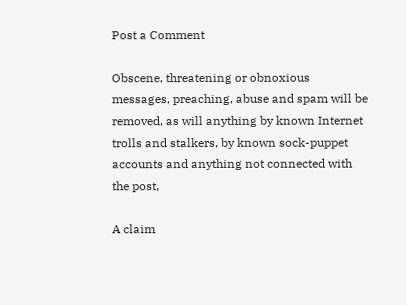Post a Comment

Obscene, threatening or obnoxious messages, preaching, abuse and spam will be removed, as will anything by known Internet trolls and stalkers, by known sock-puppet accounts and anything not connected with the post,

A claim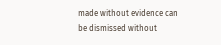made without evidence can be dismissed without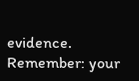evidence. Remember: your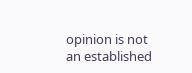opinion is not an established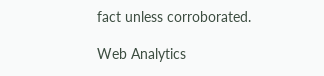fact unless corroborated.

Web Analytics